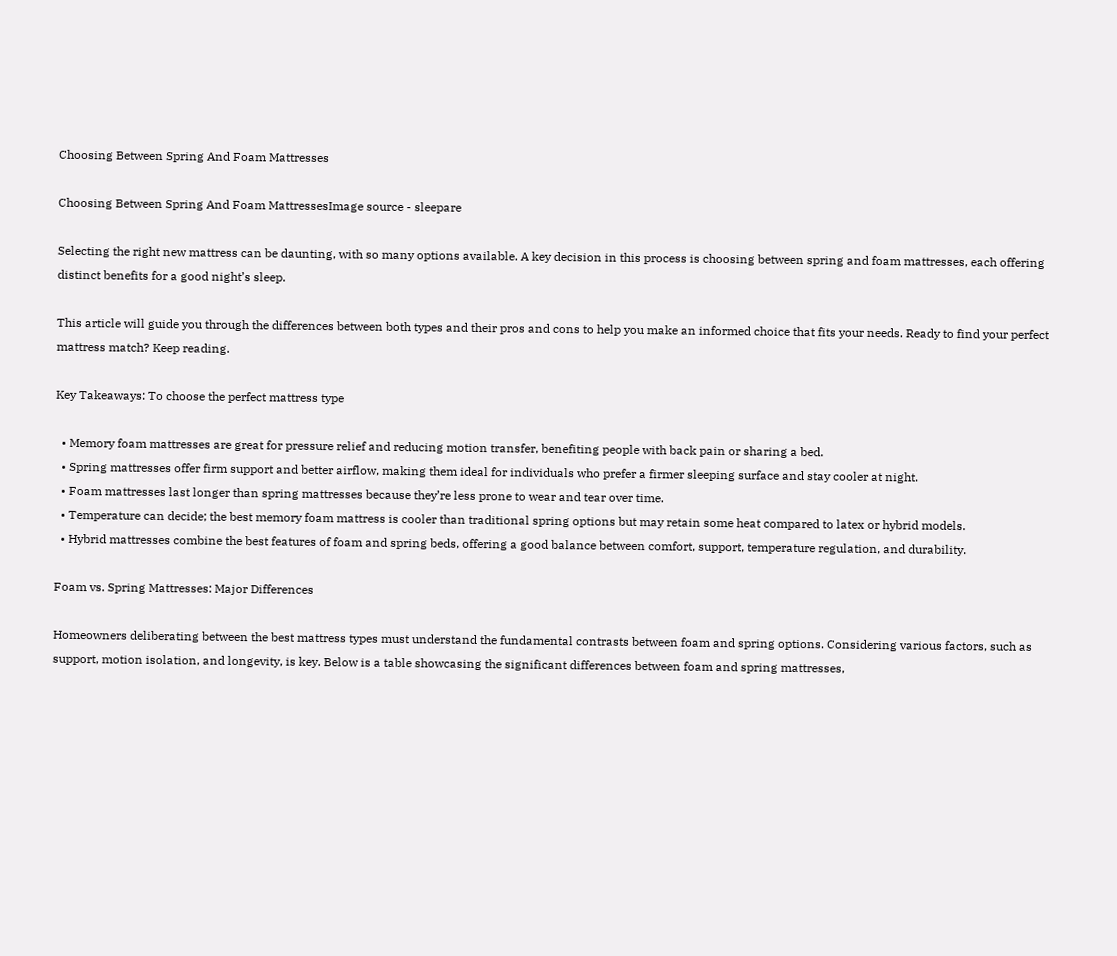Choosing Between Spring And Foam Mattresses

Choosing Between Spring And Foam MattressesImage source - sleepare

Selecting the right new mattress can be daunting, with so many options available. A key decision in this process is choosing between spring and foam mattresses, each offering distinct benefits for a good night’s sleep.

This article will guide you through the differences between both types and their pros and cons to help you make an informed choice that fits your needs. Ready to find your perfect mattress match? Keep reading.

Key Takeaways: To choose the perfect mattress type

  • Memory foam mattresses are great for pressure relief and reducing motion transfer, benefiting people with back pain or sharing a bed.
  • Spring mattresses offer firm support and better airflow, making them ideal for individuals who prefer a firmer sleeping surface and stay cooler at night.
  • Foam mattresses last longer than spring mattresses because they’re less prone to wear and tear over time.
  • Temperature can decide; the best memory foam mattress is cooler than traditional spring options but may retain some heat compared to latex or hybrid models.
  • Hybrid mattresses combine the best features of foam and spring beds, offering a good balance between comfort, support, temperature regulation, and durability.

Foam vs. Spring Mattresses: Major Differences

Homeowners deliberating between the best mattress types must understand the fundamental contrasts between foam and spring options. Considering various factors, such as support, motion isolation, and longevity, is key. Below is a table showcasing the significant differences between foam and spring mattresses,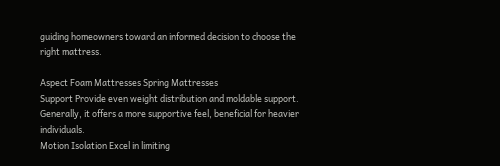guiding homeowners toward an informed decision to choose the right mattress.

Aspect Foam Mattresses Spring Mattresses
Support Provide even weight distribution and moldable support. Generally, it offers a more supportive feel, beneficial for heavier individuals.
Motion Isolation Excel in limiting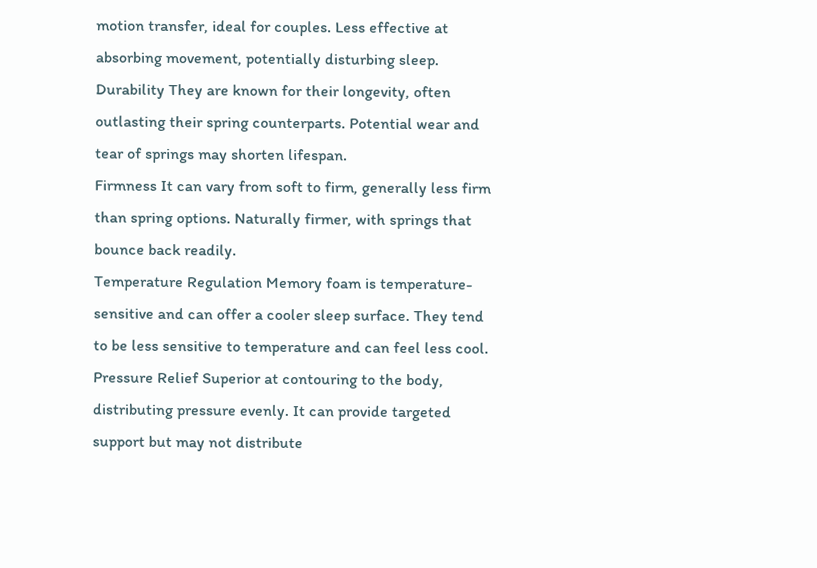motion transfer, ideal for couples. Less effective at absorbing movement, potentially disturbing sleep.
Durability They are known for their longevity, often outlasting their spring counterparts. Potential wear and tear of springs may shorten lifespan.
Firmness It can vary from soft to firm, generally less firm than spring options. Naturally firmer, with springs that bounce back readily.
Temperature Regulation Memory foam is temperature-sensitive and can offer a cooler sleep surface. They tend to be less sensitive to temperature and can feel less cool.
Pressure Relief Superior at contouring to the body, distributing pressure evenly. It can provide targeted support but may not distribute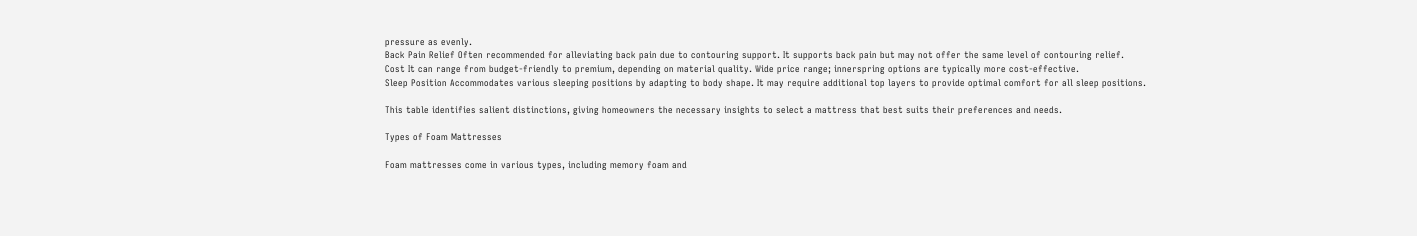pressure as evenly.
Back Pain Relief Often recommended for alleviating back pain due to contouring support. It supports back pain but may not offer the same level of contouring relief.
Cost It can range from budget-friendly to premium, depending on material quality. Wide price range; innerspring options are typically more cost-effective.
Sleep Position Accommodates various sleeping positions by adapting to body shape. It may require additional top layers to provide optimal comfort for all sleep positions.

This table identifies salient distinctions, giving homeowners the necessary insights to select a mattress that best suits their preferences and needs.

Types of Foam Mattresses

Foam mattresses come in various types, including memory foam and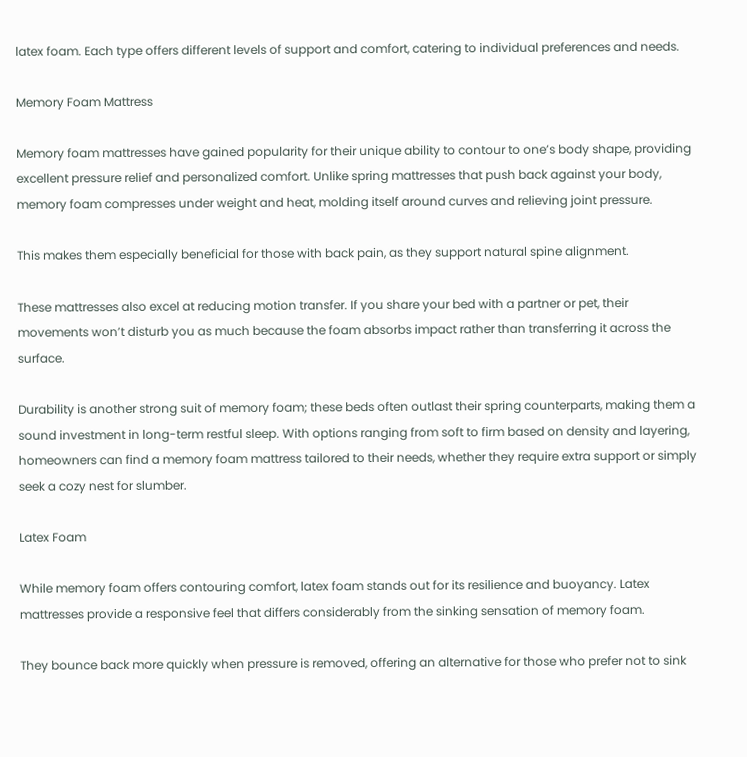latex foam. Each type offers different levels of support and comfort, catering to individual preferences and needs.

Memory Foam Mattress

Memory foam mattresses have gained popularity for their unique ability to contour to one’s body shape, providing excellent pressure relief and personalized comfort. Unlike spring mattresses that push back against your body, memory foam compresses under weight and heat, molding itself around curves and relieving joint pressure.

This makes them especially beneficial for those with back pain, as they support natural spine alignment.

These mattresses also excel at reducing motion transfer. If you share your bed with a partner or pet, their movements won’t disturb you as much because the foam absorbs impact rather than transferring it across the surface.

Durability is another strong suit of memory foam; these beds often outlast their spring counterparts, making them a sound investment in long-term restful sleep. With options ranging from soft to firm based on density and layering, homeowners can find a memory foam mattress tailored to their needs, whether they require extra support or simply seek a cozy nest for slumber.

Latex Foam

While memory foam offers contouring comfort, latex foam stands out for its resilience and buoyancy. Latex mattresses provide a responsive feel that differs considerably from the sinking sensation of memory foam.

They bounce back more quickly when pressure is removed, offering an alternative for those who prefer not to sink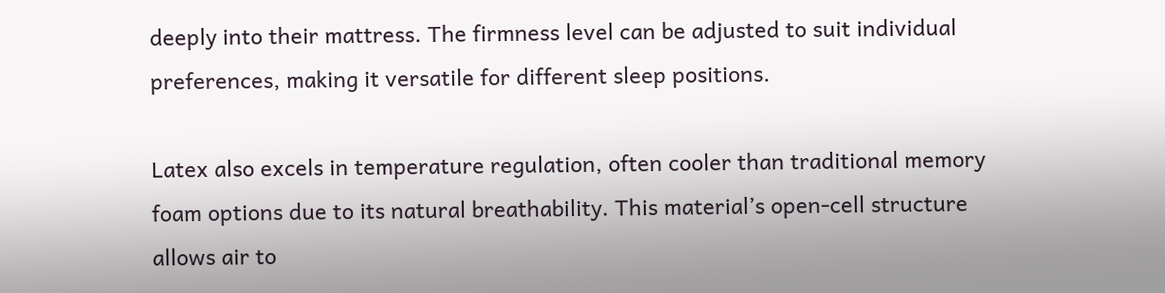deeply into their mattress. The firmness level can be adjusted to suit individual preferences, making it versatile for different sleep positions.

Latex also excels in temperature regulation, often cooler than traditional memory foam options due to its natural breathability. This material’s open-cell structure allows air to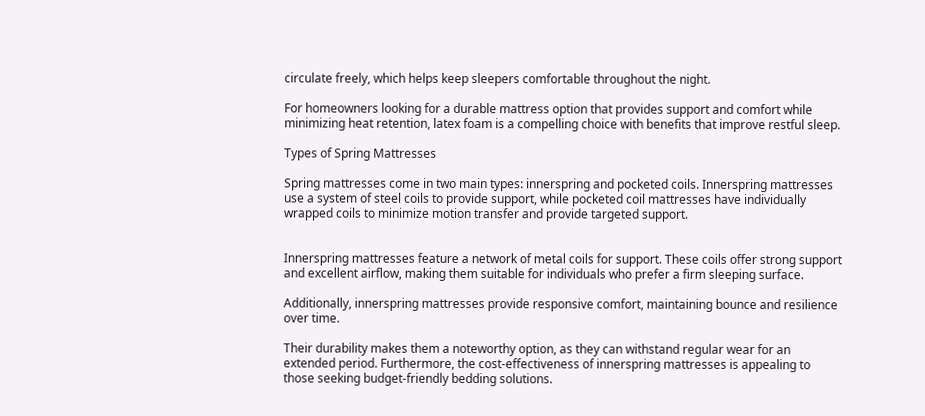circulate freely, which helps keep sleepers comfortable throughout the night.

For homeowners looking for a durable mattress option that provides support and comfort while minimizing heat retention, latex foam is a compelling choice with benefits that improve restful sleep.

Types of Spring Mattresses

Spring mattresses come in two main types: innerspring and pocketed coils. Innerspring mattresses use a system of steel coils to provide support, while pocketed coil mattresses have individually wrapped coils to minimize motion transfer and provide targeted support.


Innerspring mattresses feature a network of metal coils for support. These coils offer strong support and excellent airflow, making them suitable for individuals who prefer a firm sleeping surface.

Additionally, innerspring mattresses provide responsive comfort, maintaining bounce and resilience over time.

Their durability makes them a noteworthy option, as they can withstand regular wear for an extended period. Furthermore, the cost-effectiveness of innerspring mattresses is appealing to those seeking budget-friendly bedding solutions.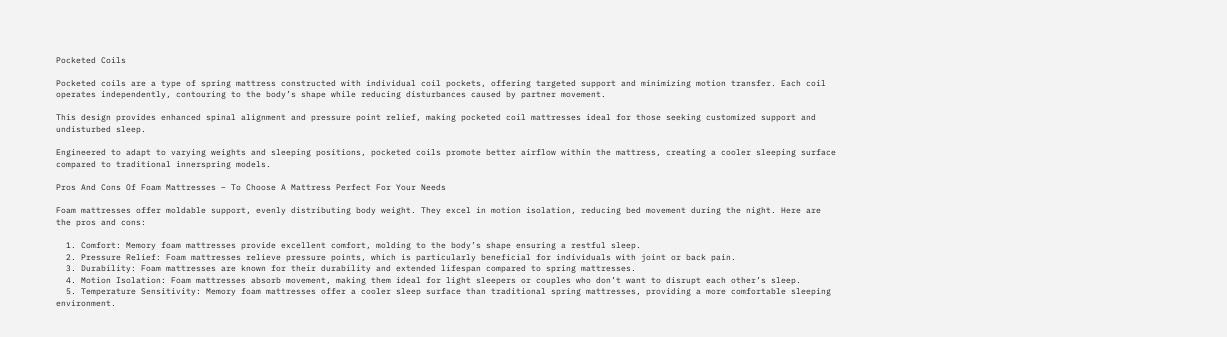Pocketed Coils

Pocketed coils are a type of spring mattress constructed with individual coil pockets, offering targeted support and minimizing motion transfer. Each coil operates independently, contouring to the body’s shape while reducing disturbances caused by partner movement.

This design provides enhanced spinal alignment and pressure point relief, making pocketed coil mattresses ideal for those seeking customized support and undisturbed sleep.

Engineered to adapt to varying weights and sleeping positions, pocketed coils promote better airflow within the mattress, creating a cooler sleeping surface compared to traditional innerspring models.

Pros And Cons Of Foam Mattresses – To Choose A Mattress Perfect For Your Needs

Foam mattresses offer moldable support, evenly distributing body weight. They excel in motion isolation, reducing bed movement during the night. Here are the pros and cons:

  1. Comfort: Memory foam mattresses provide excellent comfort, molding to the body’s shape ensuring a restful sleep.
  2. Pressure Relief: Foam mattresses relieve pressure points, which is particularly beneficial for individuals with joint or back pain.
  3. Durability: Foam mattresses are known for their durability and extended lifespan compared to spring mattresses.
  4. Motion Isolation: Foam mattresses absorb movement, making them ideal for light sleepers or couples who don’t want to disrupt each other’s sleep.
  5. Temperature Sensitivity: Memory foam mattresses offer a cooler sleep surface than traditional spring mattresses, providing a more comfortable sleeping environment.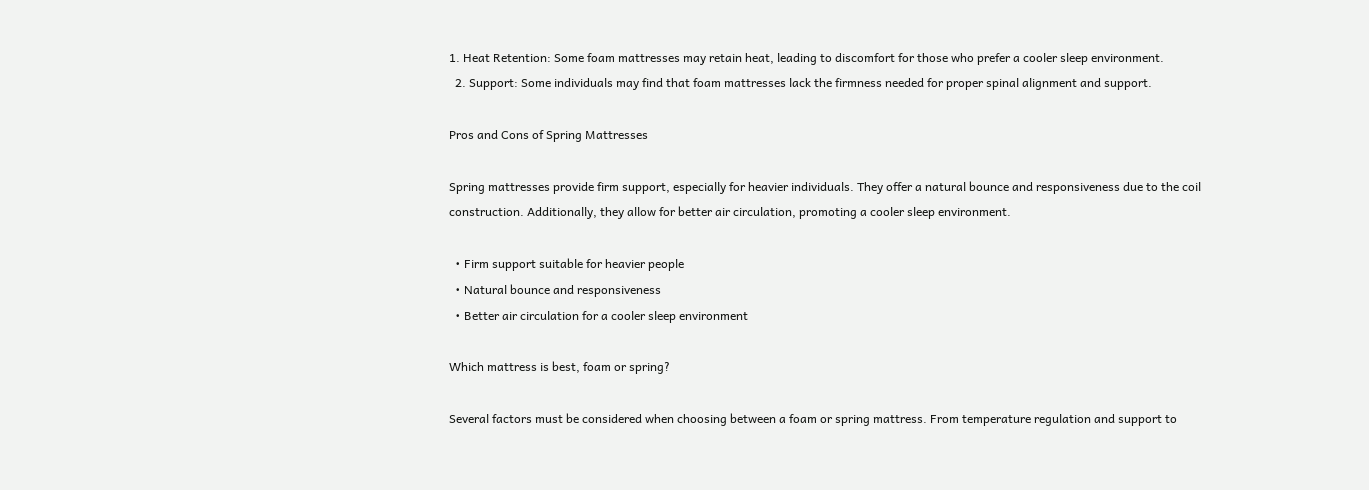1. Heat Retention: Some foam mattresses may retain heat, leading to discomfort for those who prefer a cooler sleep environment.
  2. Support: Some individuals may find that foam mattresses lack the firmness needed for proper spinal alignment and support.

Pros and Cons of Spring Mattresses

Spring mattresses provide firm support, especially for heavier individuals. They offer a natural bounce and responsiveness due to the coil construction. Additionally, they allow for better air circulation, promoting a cooler sleep environment.

  • Firm support suitable for heavier people
  • Natural bounce and responsiveness
  • Better air circulation for a cooler sleep environment

Which mattress is best, foam or spring?

Several factors must be considered when choosing between a foam or spring mattress. From temperature regulation and support to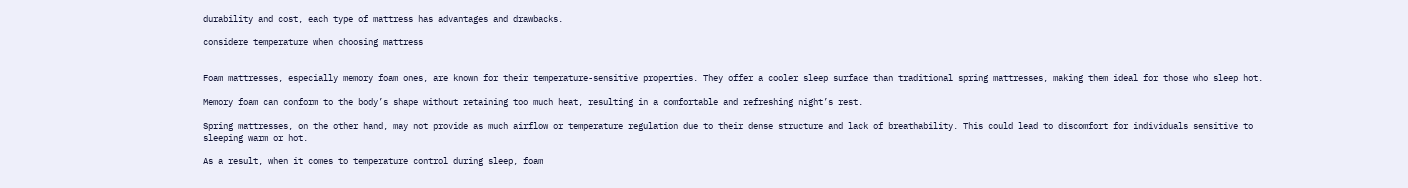durability and cost, each type of mattress has advantages and drawbacks.

considere temperature when choosing mattress


Foam mattresses, especially memory foam ones, are known for their temperature-sensitive properties. They offer a cooler sleep surface than traditional spring mattresses, making them ideal for those who sleep hot.

Memory foam can conform to the body’s shape without retaining too much heat, resulting in a comfortable and refreshing night’s rest.

Spring mattresses, on the other hand, may not provide as much airflow or temperature regulation due to their dense structure and lack of breathability. This could lead to discomfort for individuals sensitive to sleeping warm or hot.

As a result, when it comes to temperature control during sleep, foam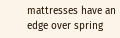mattresses have an edge over spring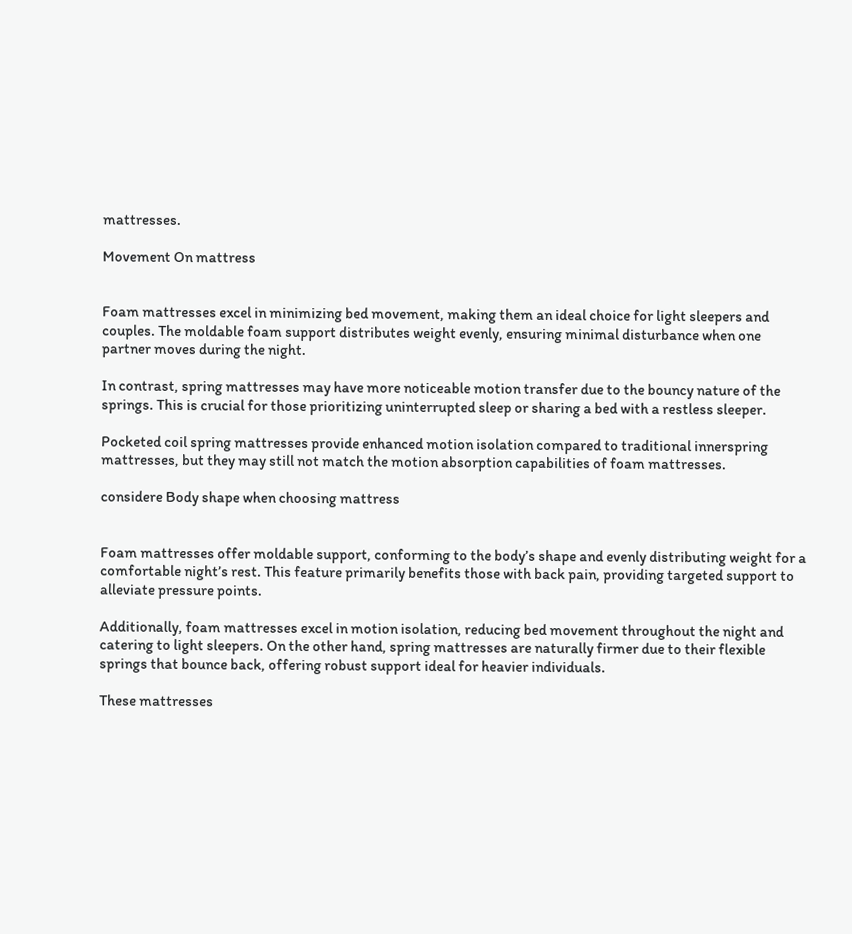mattresses.

Movement On mattress


Foam mattresses excel in minimizing bed movement, making them an ideal choice for light sleepers and couples. The moldable foam support distributes weight evenly, ensuring minimal disturbance when one partner moves during the night.

In contrast, spring mattresses may have more noticeable motion transfer due to the bouncy nature of the springs. This is crucial for those prioritizing uninterrupted sleep or sharing a bed with a restless sleeper.

Pocketed coil spring mattresses provide enhanced motion isolation compared to traditional innerspring mattresses, but they may still not match the motion absorption capabilities of foam mattresses.

considere Body shape when choosing mattress


Foam mattresses offer moldable support, conforming to the body’s shape and evenly distributing weight for a comfortable night’s rest. This feature primarily benefits those with back pain, providing targeted support to alleviate pressure points.

Additionally, foam mattresses excel in motion isolation, reducing bed movement throughout the night and catering to light sleepers. On the other hand, spring mattresses are naturally firmer due to their flexible springs that bounce back, offering robust support ideal for heavier individuals.

These mattresses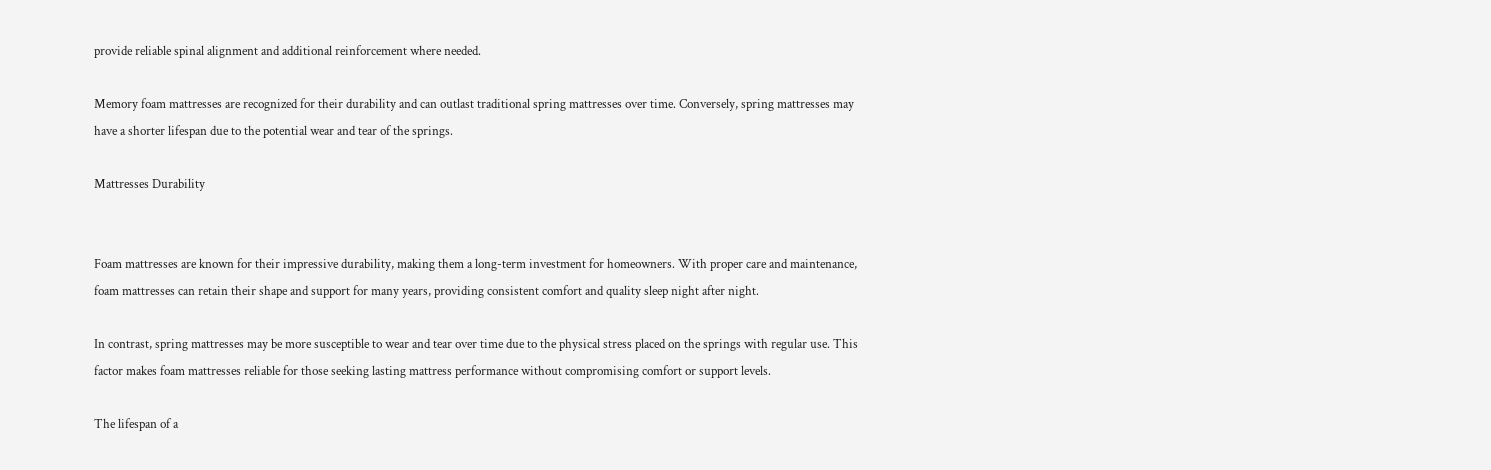provide reliable spinal alignment and additional reinforcement where needed.

Memory foam mattresses are recognized for their durability and can outlast traditional spring mattresses over time. Conversely, spring mattresses may have a shorter lifespan due to the potential wear and tear of the springs.

Mattresses Durability


Foam mattresses are known for their impressive durability, making them a long-term investment for homeowners. With proper care and maintenance, foam mattresses can retain their shape and support for many years, providing consistent comfort and quality sleep night after night.

In contrast, spring mattresses may be more susceptible to wear and tear over time due to the physical stress placed on the springs with regular use. This factor makes foam mattresses reliable for those seeking lasting mattress performance without compromising comfort or support levels.

The lifespan of a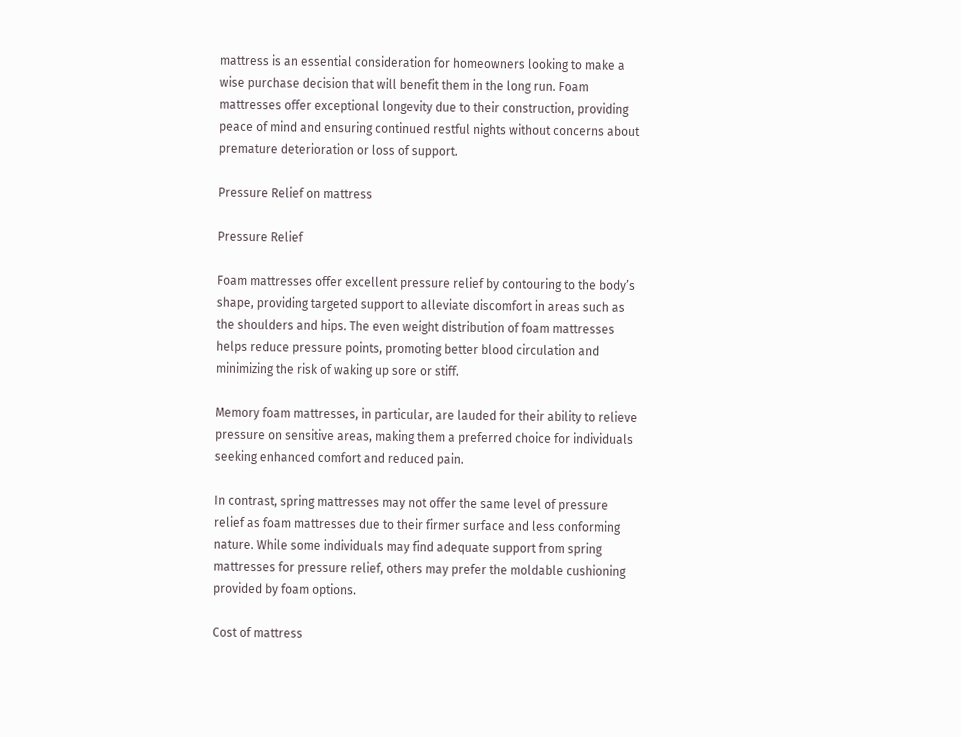mattress is an essential consideration for homeowners looking to make a wise purchase decision that will benefit them in the long run. Foam mattresses offer exceptional longevity due to their construction, providing peace of mind and ensuring continued restful nights without concerns about premature deterioration or loss of support.

Pressure Relief on mattress

Pressure Relief

Foam mattresses offer excellent pressure relief by contouring to the body’s shape, providing targeted support to alleviate discomfort in areas such as the shoulders and hips. The even weight distribution of foam mattresses helps reduce pressure points, promoting better blood circulation and minimizing the risk of waking up sore or stiff.

Memory foam mattresses, in particular, are lauded for their ability to relieve pressure on sensitive areas, making them a preferred choice for individuals seeking enhanced comfort and reduced pain.

In contrast, spring mattresses may not offer the same level of pressure relief as foam mattresses due to their firmer surface and less conforming nature. While some individuals may find adequate support from spring mattresses for pressure relief, others may prefer the moldable cushioning provided by foam options.

Cost of mattress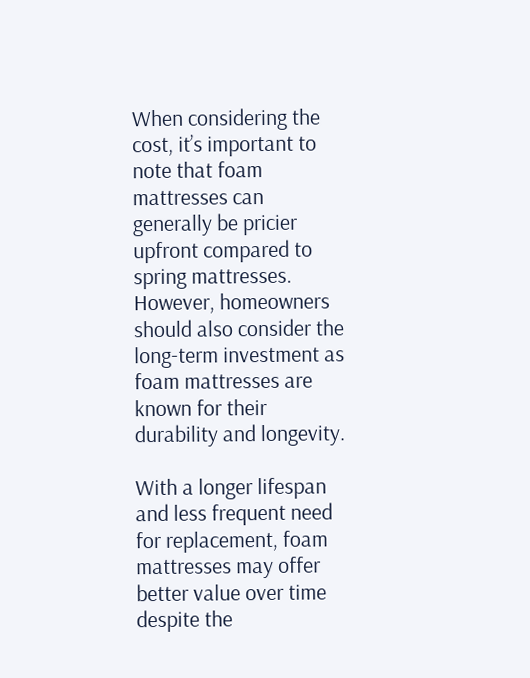When considering the cost, it’s important to note that foam mattresses can generally be pricier upfront compared to spring mattresses. However, homeowners should also consider the long-term investment as foam mattresses are known for their durability and longevity.

With a longer lifespan and less frequent need for replacement, foam mattresses may offer better value over time despite the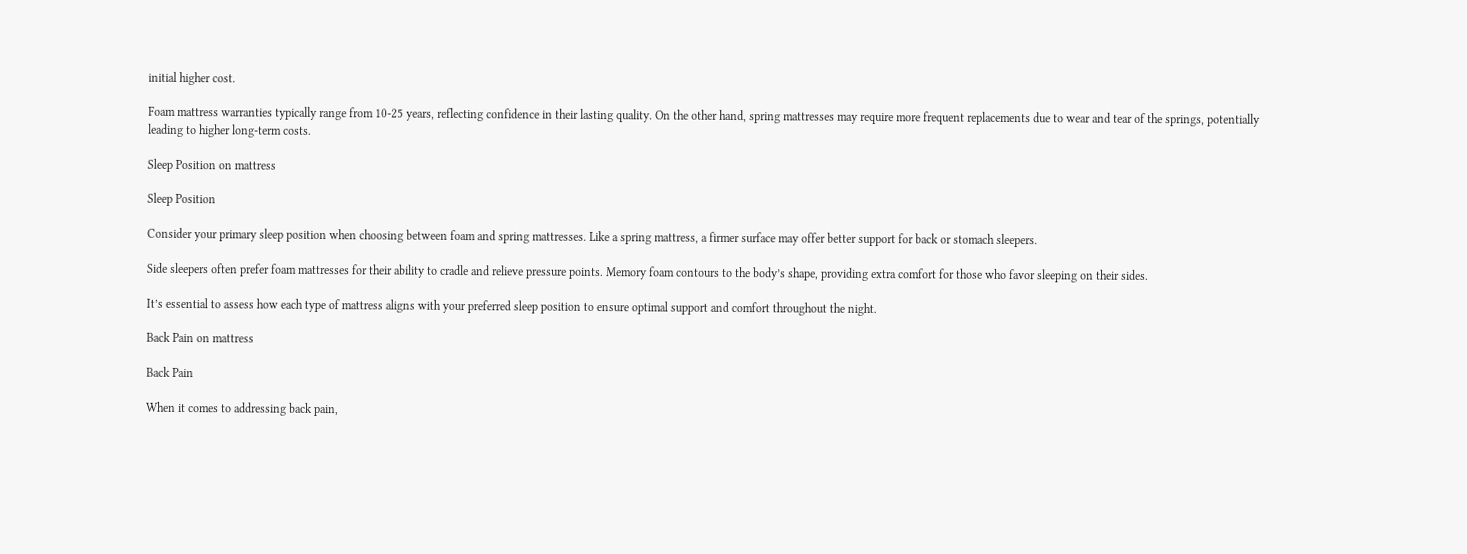initial higher cost.

Foam mattress warranties typically range from 10-25 years, reflecting confidence in their lasting quality. On the other hand, spring mattresses may require more frequent replacements due to wear and tear of the springs, potentially leading to higher long-term costs.

Sleep Position on mattress

Sleep Position

Consider your primary sleep position when choosing between foam and spring mattresses. Like a spring mattress, a firmer surface may offer better support for back or stomach sleepers.

Side sleepers often prefer foam mattresses for their ability to cradle and relieve pressure points. Memory foam contours to the body’s shape, providing extra comfort for those who favor sleeping on their sides.

It’s essential to assess how each type of mattress aligns with your preferred sleep position to ensure optimal support and comfort throughout the night.

Back Pain on mattress

Back Pain

When it comes to addressing back pain,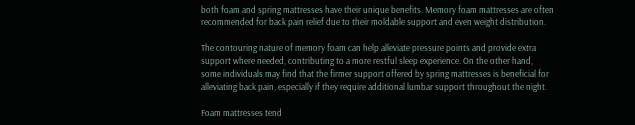both foam and spring mattresses have their unique benefits. Memory foam mattresses are often recommended for back pain relief due to their moldable support and even weight distribution.

The contouring nature of memory foam can help alleviate pressure points and provide extra support where needed, contributing to a more restful sleep experience. On the other hand, some individuals may find that the firmer support offered by spring mattresses is beneficial for alleviating back pain, especially if they require additional lumbar support throughout the night.

Foam mattresses tend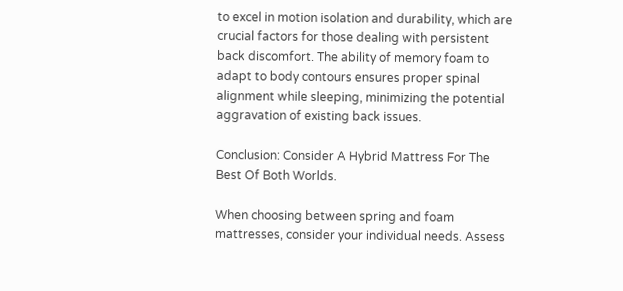to excel in motion isolation and durability, which are crucial factors for those dealing with persistent back discomfort. The ability of memory foam to adapt to body contours ensures proper spinal alignment while sleeping, minimizing the potential aggravation of existing back issues.

Conclusion: Consider A Hybrid Mattress For The Best Of Both Worlds.

When choosing between spring and foam mattresses, consider your individual needs. Assess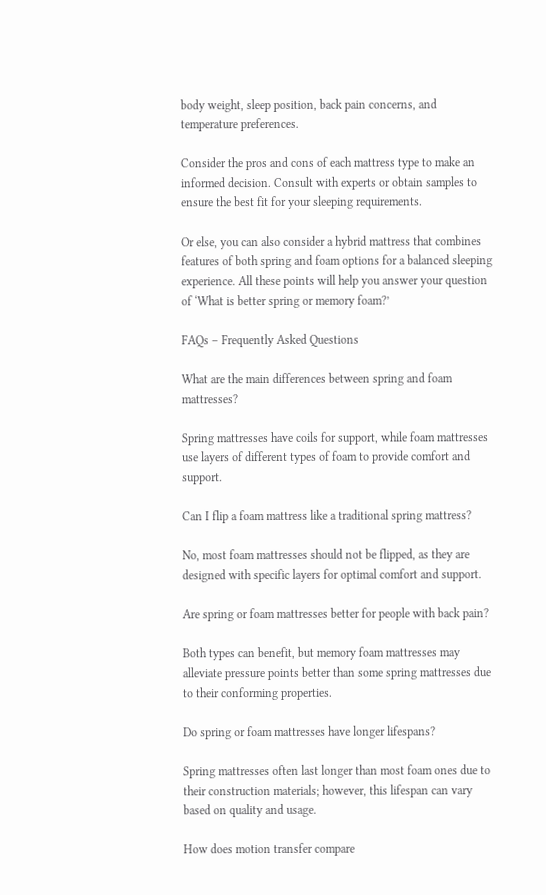body weight, sleep position, back pain concerns, and temperature preferences.

Consider the pros and cons of each mattress type to make an informed decision. Consult with experts or obtain samples to ensure the best fit for your sleeping requirements.

Or else, you can also consider a hybrid mattress that combines features of both spring and foam options for a balanced sleeping experience. All these points will help you answer your question of ‘What is better spring or memory foam?’

FAQs – Frequently Asked Questions

What are the main differences between spring and foam mattresses?

Spring mattresses have coils for support, while foam mattresses use layers of different types of foam to provide comfort and support.

Can I flip a foam mattress like a traditional spring mattress?

No, most foam mattresses should not be flipped, as they are designed with specific layers for optimal comfort and support.

Are spring or foam mattresses better for people with back pain?

Both types can benefit, but memory foam mattresses may alleviate pressure points better than some spring mattresses due to their conforming properties.

Do spring or foam mattresses have longer lifespans?

Spring mattresses often last longer than most foam ones due to their construction materials; however, this lifespan can vary based on quality and usage.

How does motion transfer compare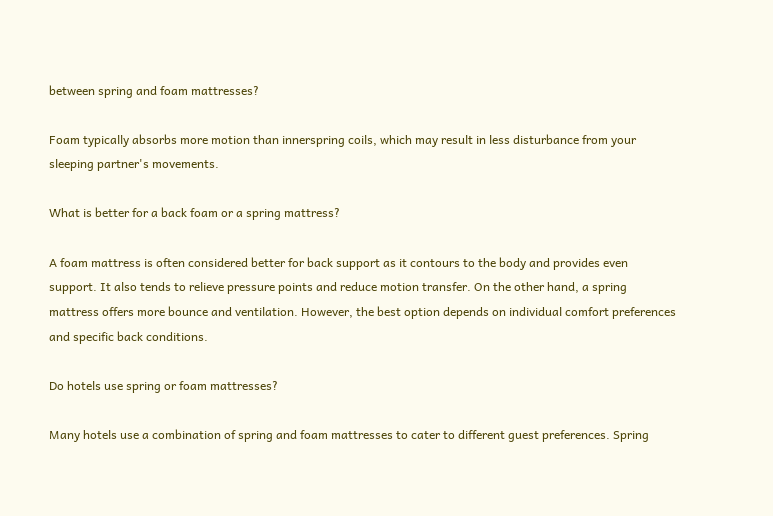between spring and foam mattresses?

Foam typically absorbs more motion than innerspring coils, which may result in less disturbance from your sleeping partner's movements.

What is better for a back foam or a spring mattress?

A foam mattress is often considered better for back support as it contours to the body and provides even support. It also tends to relieve pressure points and reduce motion transfer. On the other hand, a spring mattress offers more bounce and ventilation. However, the best option depends on individual comfort preferences and specific back conditions.

Do hotels use spring or foam mattresses?

Many hotels use a combination of spring and foam mattresses to cater to different guest preferences. Spring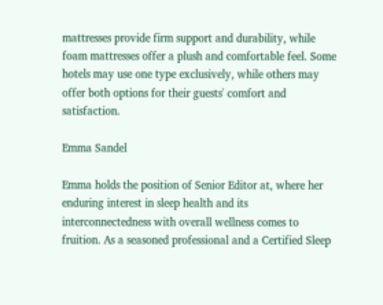mattresses provide firm support and durability, while foam mattresses offer a plush and comfortable feel. Some hotels may use one type exclusively, while others may offer both options for their guests' comfort and satisfaction.

Emma Sandel

Emma holds the position of Senior Editor at, where her enduring interest in sleep health and its interconnectedness with overall wellness comes to fruition. As a seasoned professional and a Certified Sleep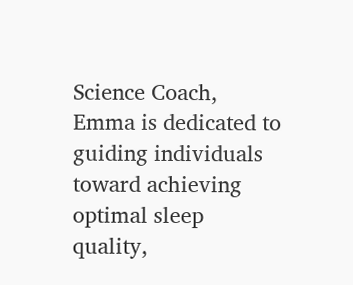Science Coach, Emma is dedicated to guiding individuals toward achieving optimal sleep quality,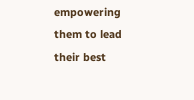empowering them to lead their best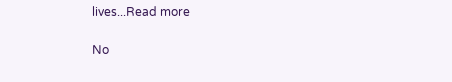lives...Read more

No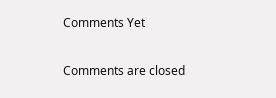Comments Yet

Comments are closed